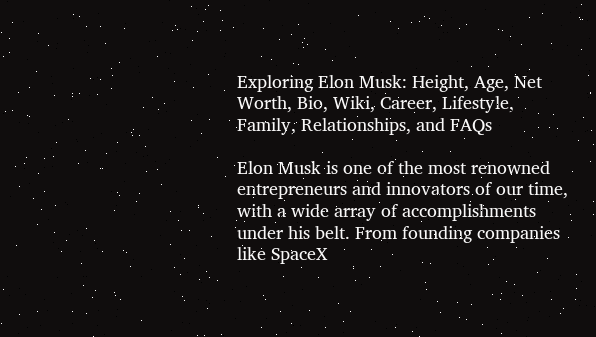Exploring Elon Musk: Height, Age, Net Worth, Bio, Wiki, Career, Lifestyle, Family, Relationships, and FAQs

Elon Musk is one of the most renowned entrepreneurs and innovators of our time, with a wide array of accomplishments under his belt. From founding companies like SpaceX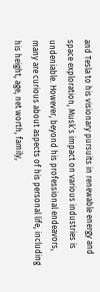and Tesla to his visionary pursuits in renewable energy and space exploration, Musk’s impact on various industries is undeniable. However, beyond his professional endeavors, many are curious about aspects of his personal life, including his height, age, net worth, family,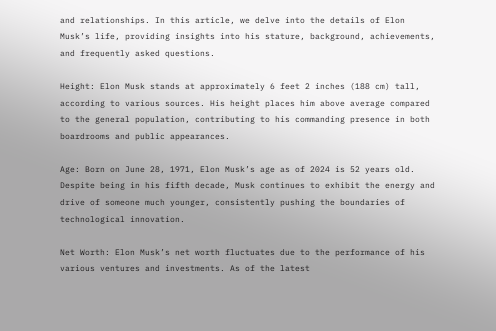and relationships. In this article, we delve into the details of Elon Musk’s life, providing insights into his stature, background, achievements, and frequently asked questions.

Height: Elon Musk stands at approximately 6 feet 2 inches (188 cm) tall, according to various sources. His height places him above average compared to the general population, contributing to his commanding presence in both boardrooms and public appearances.

Age: Born on June 28, 1971, Elon Musk’s age as of 2024 is 52 years old. Despite being in his fifth decade, Musk continues to exhibit the energy and drive of someone much younger, consistently pushing the boundaries of technological innovation.

Net Worth: Elon Musk’s net worth fluctuates due to the performance of his various ventures and investments. As of the latest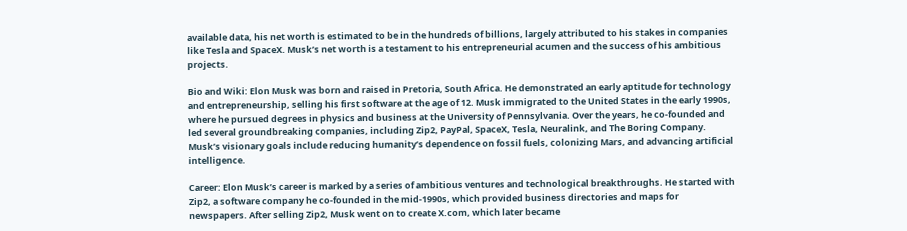available data, his net worth is estimated to be in the hundreds of billions, largely attributed to his stakes in companies like Tesla and SpaceX. Musk’s net worth is a testament to his entrepreneurial acumen and the success of his ambitious projects.

Bio and Wiki: Elon Musk was born and raised in Pretoria, South Africa. He demonstrated an early aptitude for technology and entrepreneurship, selling his first software at the age of 12. Musk immigrated to the United States in the early 1990s, where he pursued degrees in physics and business at the University of Pennsylvania. Over the years, he co-founded and led several groundbreaking companies, including Zip2, PayPal, SpaceX, Tesla, Neuralink, and The Boring Company. Musk’s visionary goals include reducing humanity’s dependence on fossil fuels, colonizing Mars, and advancing artificial intelligence.

Career: Elon Musk’s career is marked by a series of ambitious ventures and technological breakthroughs. He started with Zip2, a software company he co-founded in the mid-1990s, which provided business directories and maps for newspapers. After selling Zip2, Musk went on to create X.com, which later became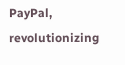PayPal, revolutionizing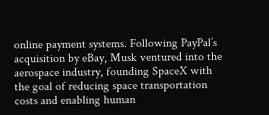online payment systems. Following PayPal’s acquisition by eBay, Musk ventured into the aerospace industry, founding SpaceX with the goal of reducing space transportation costs and enabling human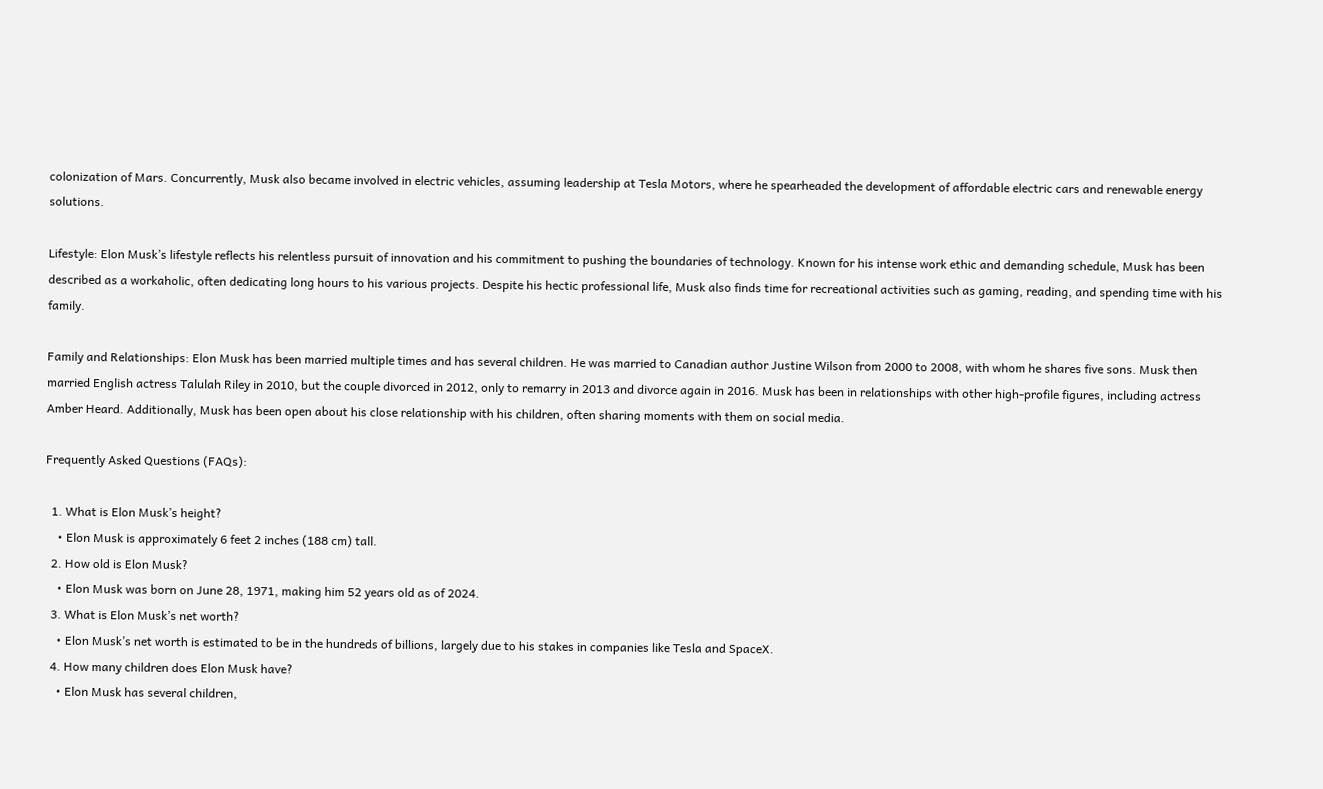colonization of Mars. Concurrently, Musk also became involved in electric vehicles, assuming leadership at Tesla Motors, where he spearheaded the development of affordable electric cars and renewable energy solutions.

Lifestyle: Elon Musk’s lifestyle reflects his relentless pursuit of innovation and his commitment to pushing the boundaries of technology. Known for his intense work ethic and demanding schedule, Musk has been described as a workaholic, often dedicating long hours to his various projects. Despite his hectic professional life, Musk also finds time for recreational activities such as gaming, reading, and spending time with his family.

Family and Relationships: Elon Musk has been married multiple times and has several children. He was married to Canadian author Justine Wilson from 2000 to 2008, with whom he shares five sons. Musk then married English actress Talulah Riley in 2010, but the couple divorced in 2012, only to remarry in 2013 and divorce again in 2016. Musk has been in relationships with other high-profile figures, including actress Amber Heard. Additionally, Musk has been open about his close relationship with his children, often sharing moments with them on social media.

Frequently Asked Questions (FAQs):

  1. What is Elon Musk’s height?
    • Elon Musk is approximately 6 feet 2 inches (188 cm) tall.
  2. How old is Elon Musk?
    • Elon Musk was born on June 28, 1971, making him 52 years old as of 2024.
  3. What is Elon Musk’s net worth?
    • Elon Musk’s net worth is estimated to be in the hundreds of billions, largely due to his stakes in companies like Tesla and SpaceX.
  4. How many children does Elon Musk have?
    • Elon Musk has several children,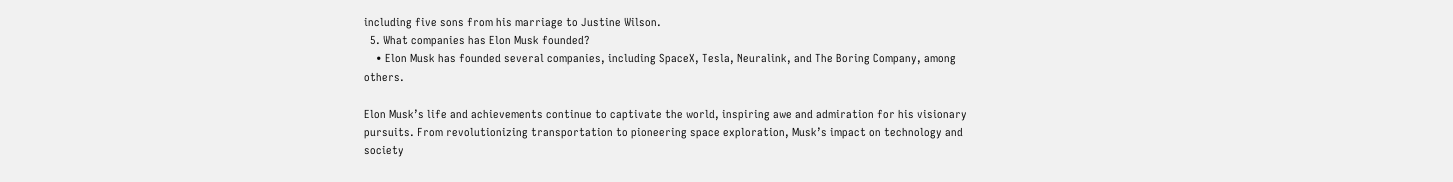including five sons from his marriage to Justine Wilson.
  5. What companies has Elon Musk founded?
    • Elon Musk has founded several companies, including SpaceX, Tesla, Neuralink, and The Boring Company, among others.

Elon Musk’s life and achievements continue to captivate the world, inspiring awe and admiration for his visionary pursuits. From revolutionizing transportation to pioneering space exploration, Musk’s impact on technology and society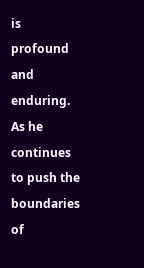is profound and enduring. As he continues to push the boundaries of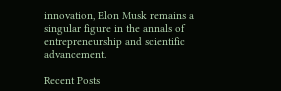innovation, Elon Musk remains a singular figure in the annals of entrepreneurship and scientific advancement.

Recent Posts